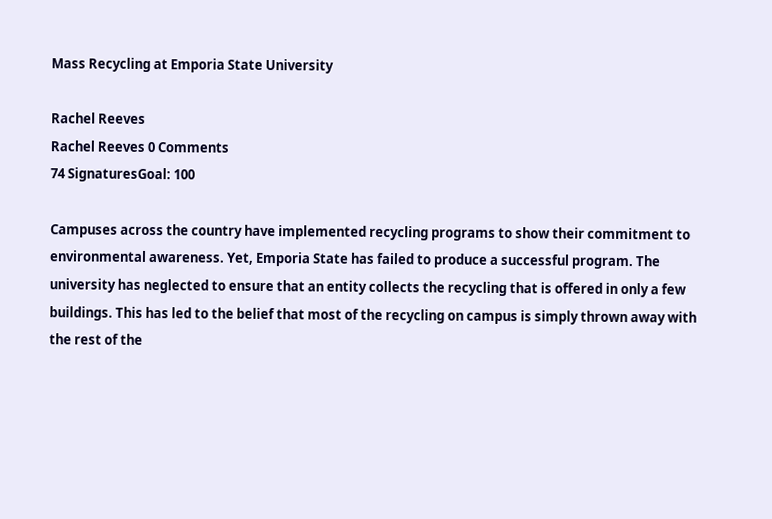Mass Recycling at Emporia State University

Rachel Reeves
Rachel Reeves 0 Comments
74 SignaturesGoal: 100

Campuses across the country have implemented recycling programs to show their commitment to environmental awareness. Yet, Emporia State has failed to produce a successful program. The university has neglected to ensure that an entity collects the recycling that is offered in only a few buildings. This has led to the belief that most of the recycling on campus is simply thrown away with the rest of the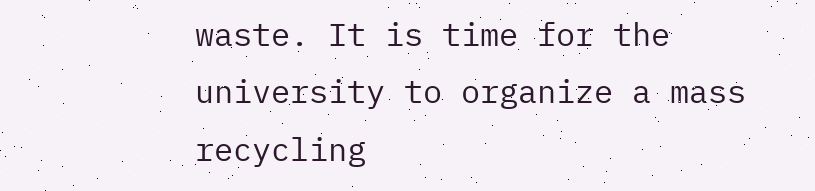waste. It is time for the university to organize a mass recycling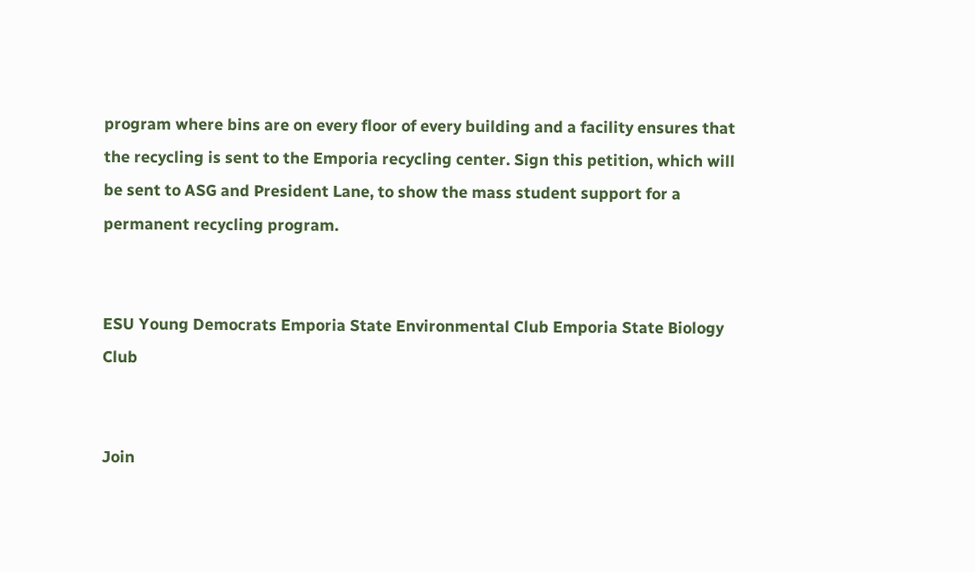program where bins are on every floor of every building and a facility ensures that the recycling is sent to the Emporia recycling center. Sign this petition, which will be sent to ASG and President Lane, to show the mass student support for a permanent recycling program.


ESU Young Democrats Emporia State Environmental Club Emporia State Biology Club


Join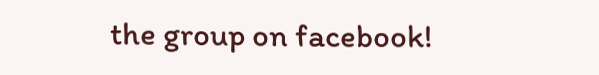the group on facebook!